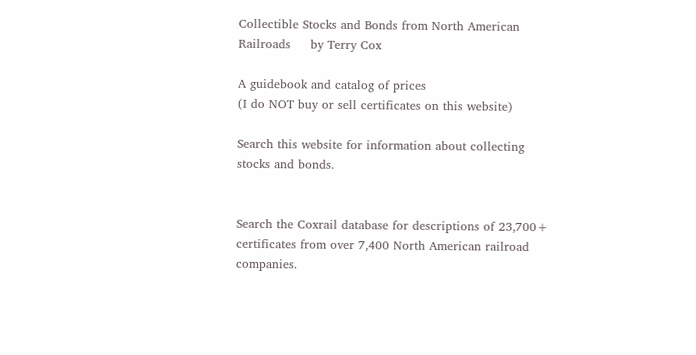Collectible Stocks and Bonds from North American Railroads     by Terry Cox

A guidebook and catalog of prices
(I do NOT buy or sell certificates on this website)

Search this website for information about collecting stocks and bonds.


Search the Coxrail database for descriptions of 23,700+ certificates from over 7,400 North American railroad companies.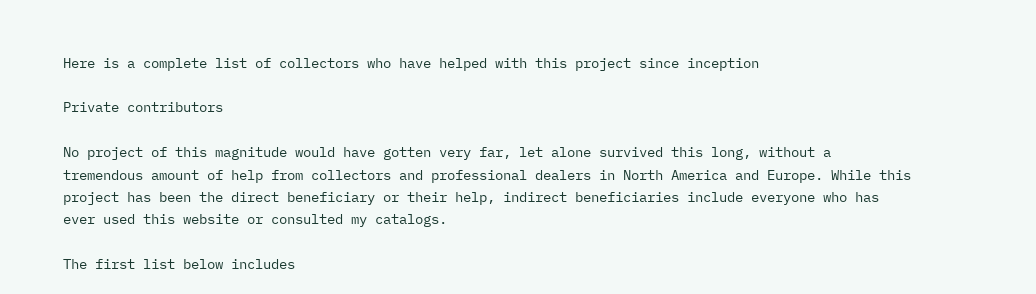Here is a complete list of collectors who have helped with this project since inception

Private contributors

No project of this magnitude would have gotten very far, let alone survived this long, without a tremendous amount of help from collectors and professional dealers in North America and Europe. While this project has been the direct beneficiary or their help, indirect beneficiaries include everyone who has ever used this website or consulted my catalogs.

The first list below includes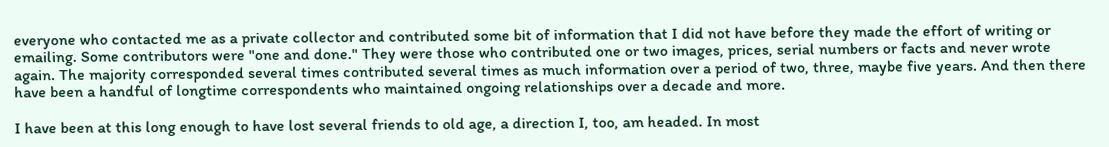everyone who contacted me as a private collector and contributed some bit of information that I did not have before they made the effort of writing or emailing. Some contributors were "one and done." They were those who contributed one or two images, prices, serial numbers or facts and never wrote again. The majority corresponded several times contributed several times as much information over a period of two, three, maybe five years. And then there have been a handful of longtime correspondents who maintained ongoing relationships over a decade and more.

I have been at this long enough to have lost several friends to old age, a direction I, too, am headed. In most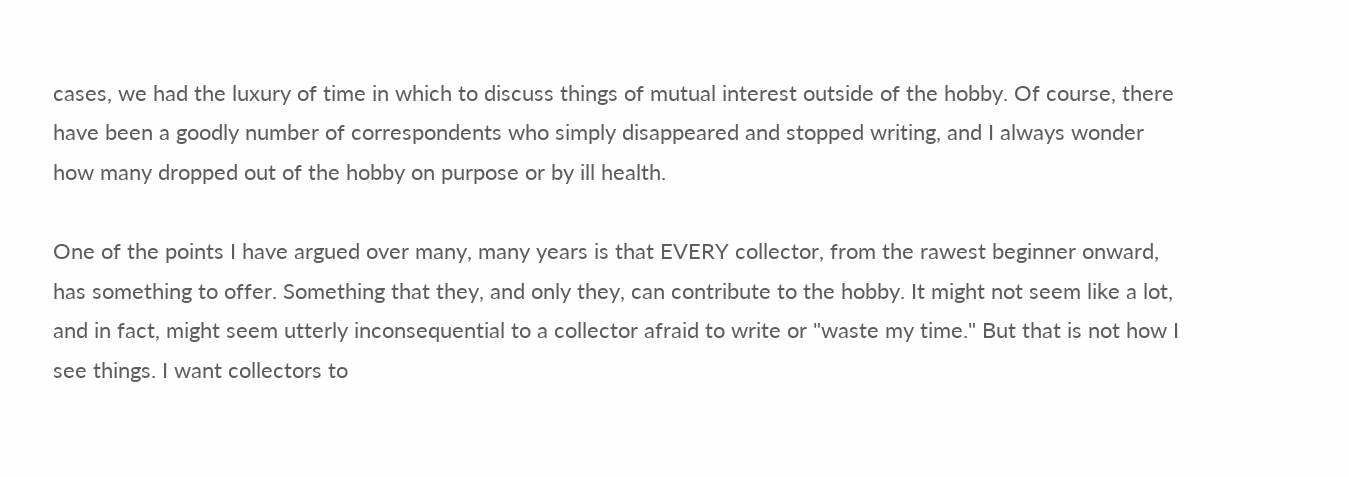cases, we had the luxury of time in which to discuss things of mutual interest outside of the hobby. Of course, there have been a goodly number of correspondents who simply disappeared and stopped writing, and I always wonder how many dropped out of the hobby on purpose or by ill health.

One of the points I have argued over many, many years is that EVERY collector, from the rawest beginner onward, has something to offer. Something that they, and only they, can contribute to the hobby. It might not seem like a lot, and in fact, might seem utterly inconsequential to a collector afraid to write or "waste my time." But that is not how I see things. I want collectors to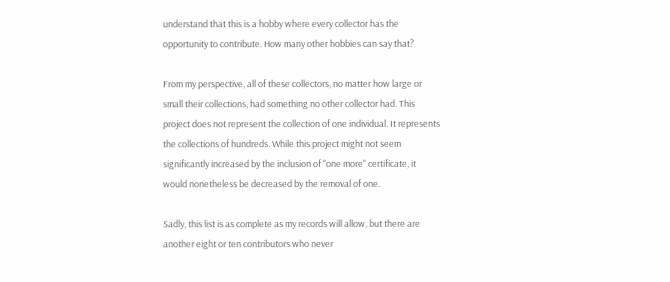understand that this is a hobby where every collector has the opportunity to contribute. How many other hobbies can say that?

From my perspective, all of these collectors, no matter how large or small their collections, had something no other collector had. This project does not represent the collection of one individual. It represents the collections of hundreds. While this project might not seem significantly increased by the inclusion of "one more" certificate, it would nonetheless be decreased by the removal of one.

Sadly, this list is as complete as my records will allow, but there are another eight or ten contributors who never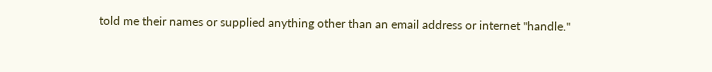told me their names or supplied anything other than an email address or internet "handle."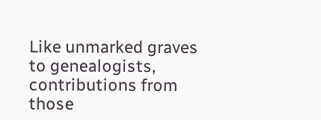Like unmarked graves to genealogists, contributions from those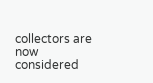collectors are now considered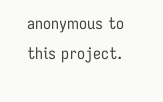anonymous to this project.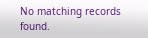No matching records found.